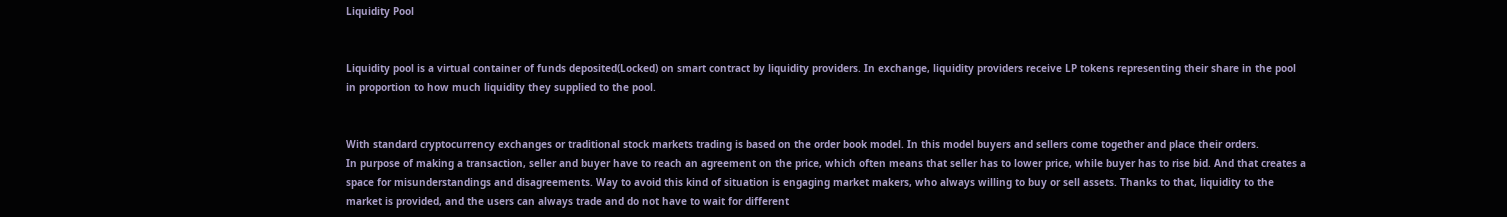Liquidity Pool


Liquidity pool is a virtual container of funds deposited(Locked) on smart contract by liquidity providers. In exchange, liquidity providers receive LP tokens representing their share in the pool in proportion to how much liquidity they supplied to the pool.


With standard cryptocurrency exchanges or traditional stock markets trading is based on the order book model. In this model buyers and sellers come together and place their orders.
In purpose of making a transaction, seller and buyer have to reach an agreement on the price, which often means that seller has to lower price, while buyer has to rise bid. And that creates a space for misunderstandings and disagreements. Way to avoid this kind of situation is engaging market makers, who always willing to buy or sell assets. Thanks to that, liquidity to the market is provided, and the users can always trade and do not have to wait for different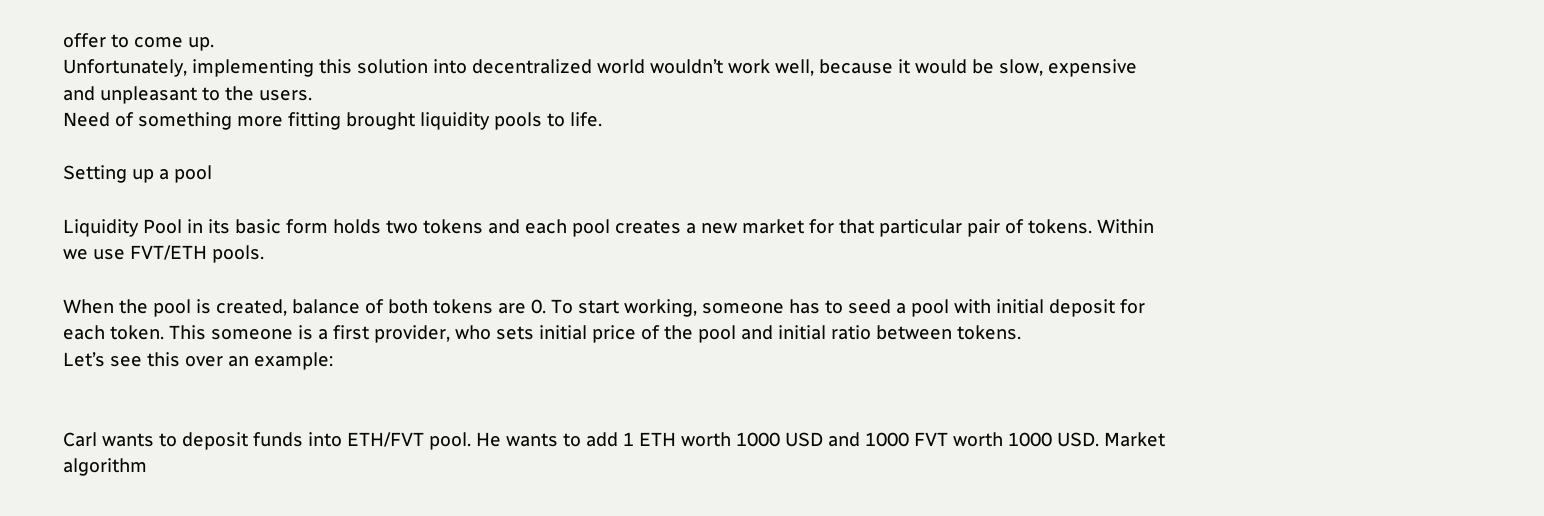offer to come up.
Unfortunately, implementing this solution into decentralized world wouldn’t work well, because it would be slow, expensive and unpleasant to the users.
Need of something more fitting brought liquidity pools to life.

Setting up a pool

Liquidity Pool in its basic form holds two tokens and each pool creates a new market for that particular pair of tokens. Within we use FVT/ETH pools.

When the pool is created, balance of both tokens are 0. To start working, someone has to seed a pool with initial deposit for each token. This someone is a first provider, who sets initial price of the pool and initial ratio between tokens.
Let’s see this over an example:


Carl wants to deposit funds into ETH/FVT pool. He wants to add 1 ETH worth 1000 USD and 1000 FVT worth 1000 USD. Market algorithm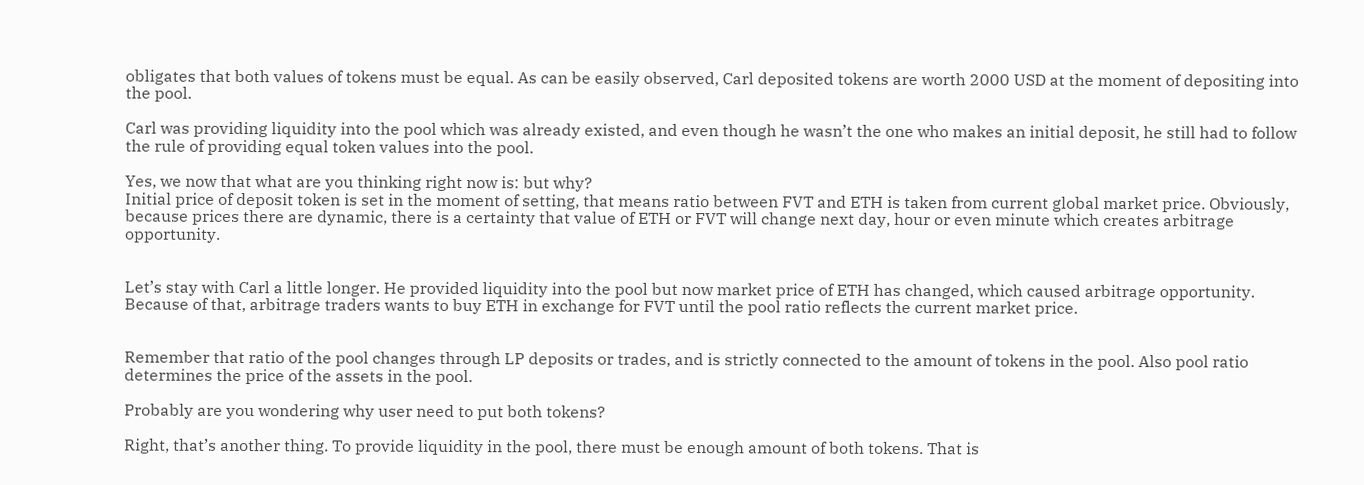obligates that both values of tokens must be equal. As can be easily observed, Carl deposited tokens are worth 2000 USD at the moment of depositing into the pool.

Carl was providing liquidity into the pool which was already existed, and even though he wasn’t the one who makes an initial deposit, he still had to follow the rule of providing equal token values into the pool.

Yes, we now that what are you thinking right now is: but why?
Initial price of deposit token is set in the moment of setting, that means ratio between FVT and ETH is taken from current global market price. Obviously, because prices there are dynamic, there is a certainty that value of ETH or FVT will change next day, hour or even minute which creates arbitrage opportunity.


Let’s stay with Carl a little longer. He provided liquidity into the pool but now market price of ETH has changed, which caused arbitrage opportunity. Because of that, arbitrage traders wants to buy ETH in exchange for FVT until the pool ratio reflects the current market price.


Remember that ratio of the pool changes through LP deposits or trades, and is strictly connected to the amount of tokens in the pool. Also pool ratio determines the price of the assets in the pool.

Probably are you wondering why user need to put both tokens?

Right, that’s another thing. To provide liquidity in the pool, there must be enough amount of both tokens. That is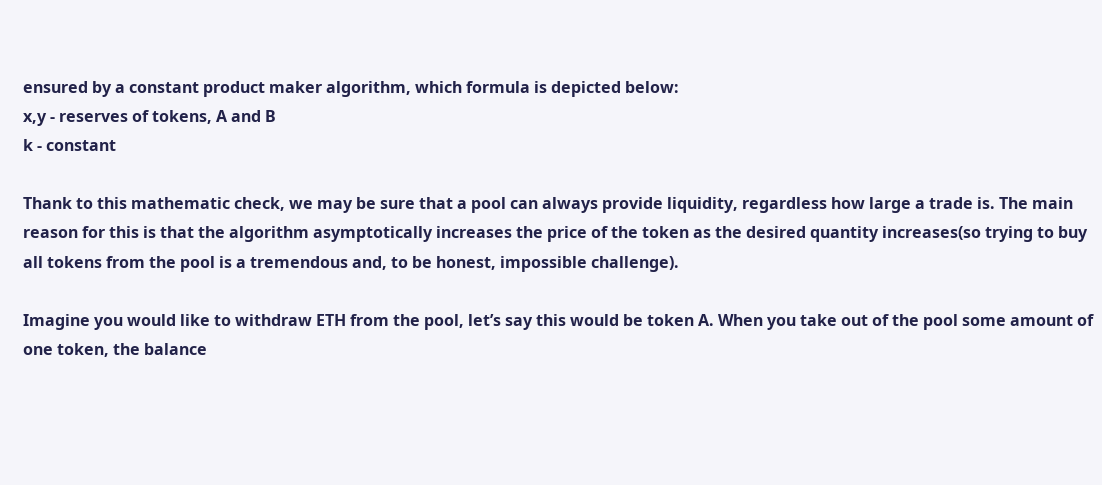ensured by a constant product maker algorithm, which formula is depicted below:
x,y - reserves of tokens, A and B
k - constant

Thank to this mathematic check, we may be sure that a pool can always provide liquidity, regardless how large a trade is. The main reason for this is that the algorithm asymptotically increases the price of the token as the desired quantity increases(so trying to buy all tokens from the pool is a tremendous and, to be honest, impossible challenge).

Imagine you would like to withdraw ETH from the pool, let’s say this would be token A. When you take out of the pool some amount of one token, the balance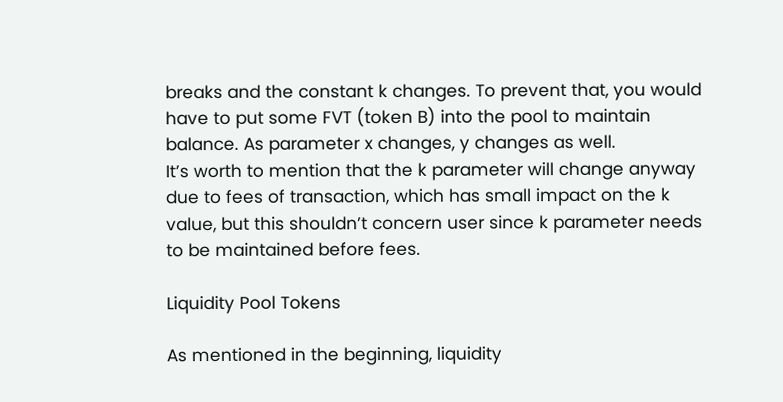breaks and the constant k changes. To prevent that, you would have to put some FVT (token B) into the pool to maintain balance. As parameter x changes, y changes as well.
It’s worth to mention that the k parameter will change anyway due to fees of transaction, which has small impact on the k value, but this shouldn’t concern user since k parameter needs to be maintained before fees.

Liquidity Pool Tokens

As mentioned in the beginning, liquidity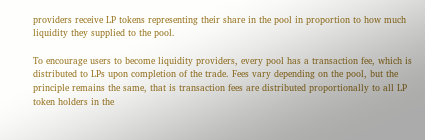providers receive LP tokens representing their share in the pool in proportion to how much liquidity they supplied to the pool.

To encourage users to become liquidity providers, every pool has a transaction fee, which is distributed to LPs upon completion of the trade. Fees vary depending on the pool, but the principle remains the same, that is transaction fees are distributed proportionally to all LP token holders in the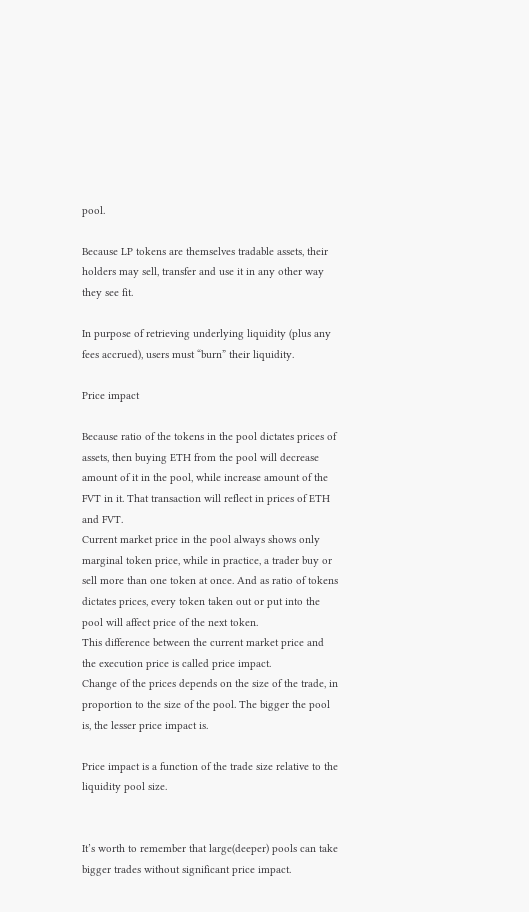pool.

Because LP tokens are themselves tradable assets, their holders may sell, transfer and use it in any other way they see fit.

In purpose of retrieving underlying liquidity (plus any fees accrued), users must “burn” their liquidity.

Price impact

Because ratio of the tokens in the pool dictates prices of assets, then buying ETH from the pool will decrease amount of it in the pool, while increase amount of the FVT in it. That transaction will reflect in prices of ETH and FVT.
Current market price in the pool always shows only marginal token price, while in practice, a trader buy or sell more than one token at once. And as ratio of tokens dictates prices, every token taken out or put into the pool will affect price of the next token.
This difference between the current market price and the execution price is called price impact.
Change of the prices depends on the size of the trade, in proportion to the size of the pool. The bigger the pool is, the lesser price impact is.

Price impact is a function of the trade size relative to the liquidity pool size.


It’s worth to remember that large(deeper) pools can take bigger trades without significant price impact.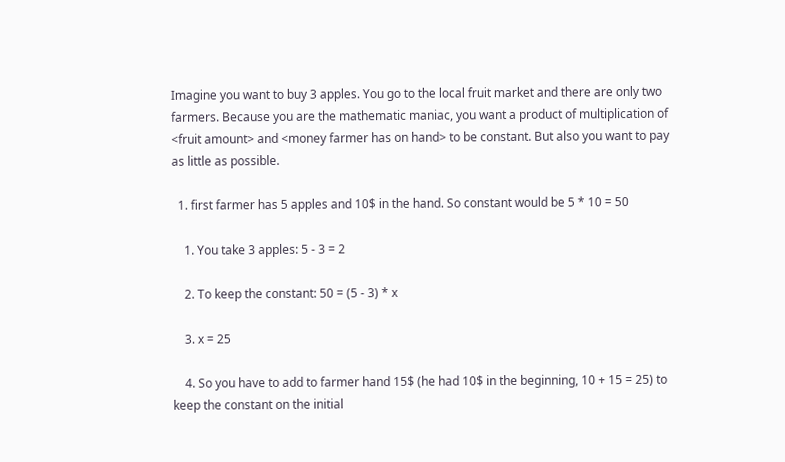Imagine you want to buy 3 apples. You go to the local fruit market and there are only two farmers. Because you are the mathematic maniac, you want a product of multiplication of <fruit amount> and <money farmer has on hand> to be constant. But also you want to pay as little as possible.

  1. first farmer has 5 apples and 10$ in the hand. So constant would be 5 * 10 = 50

    1. You take 3 apples: 5 - 3 = 2

    2. To keep the constant: 50 = (5 - 3) * x

    3. x = 25

    4. So you have to add to farmer hand 15$ (he had 10$ in the beginning, 10 + 15 = 25) to keep the constant on the initial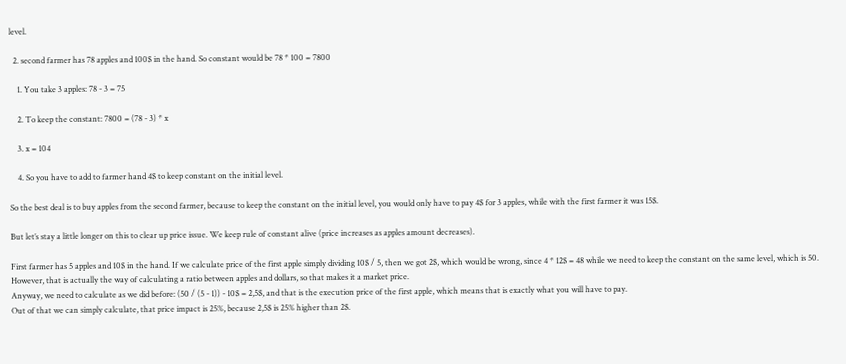level.

  2. second farmer has 78 apples and 100$ in the hand. So constant would be 78 * 100 = 7800

    1. You take 3 apples: 78 - 3 = 75

    2. To keep the constant: 7800 = (78 - 3) * x

    3. x = 104

    4. So you have to add to farmer hand 4$ to keep constant on the initial level.

So the best deal is to buy apples from the second farmer, because to keep the constant on the initial level, you would only have to pay 4$ for 3 apples, while with the first farmer it was 15$.

But let’s stay a little longer on this to clear up price issue. We keep rule of constant alive (price increases as apples amount decreases).

First farmer has 5 apples and 10$ in the hand. If we calculate price of the first apple simply dividing 10$ / 5, then we got 2$, which would be wrong, since 4 * 12$ = 48 while we need to keep the constant on the same level, which is 50. However, that is actually the way of calculating a ratio between apples and dollars, so that makes it a market price.
Anyway, we need to calculate as we did before: (50 / (5 - 1)) - 10$ = 2,5$, and that is the execution price of the first apple, which means that is exactly what you will have to pay.
Out of that we can simply calculate, that price impact is 25%, because 2,5$ is 25% higher than 2$.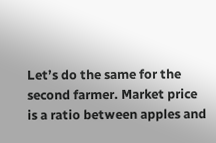Let’s do the same for the second farmer. Market price is a ratio between apples and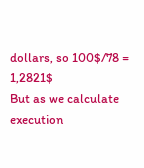dollars, so 100$/78 = 1,2821$
But as we calculate execution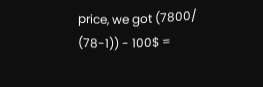price, we got (7800/ (78-1)) - 100$ =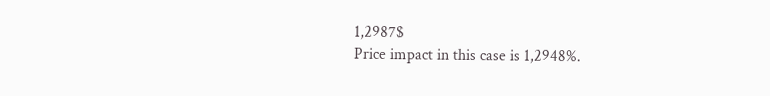1,2987$
Price impact in this case is 1,2948%.